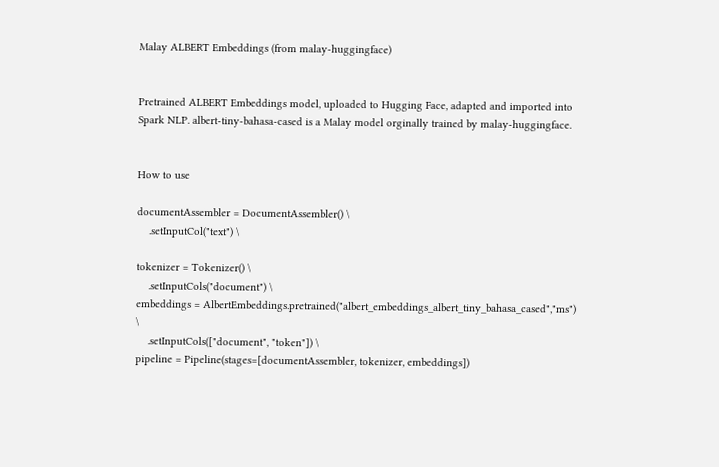Malay ALBERT Embeddings (from malay-huggingface)


Pretrained ALBERT Embeddings model, uploaded to Hugging Face, adapted and imported into Spark NLP. albert-tiny-bahasa-cased is a Malay model orginally trained by malay-huggingface.


How to use

documentAssembler = DocumentAssembler() \
    .setInputCol("text") \

tokenizer = Tokenizer() \
    .setInputCols("document") \
embeddings = AlbertEmbeddings.pretrained("albert_embeddings_albert_tiny_bahasa_cased","ms") \
    .setInputCols(["document", "token"]) \
pipeline = Pipeline(stages=[documentAssembler, tokenizer, embeddings])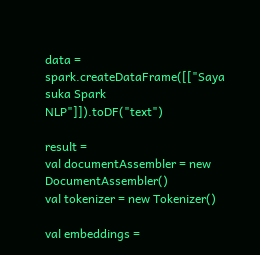data = spark.createDataFrame([["Saya suka Spark NLP"]]).toDF("text")

result =
val documentAssembler = new DocumentAssembler()
val tokenizer = new Tokenizer()

val embeddings =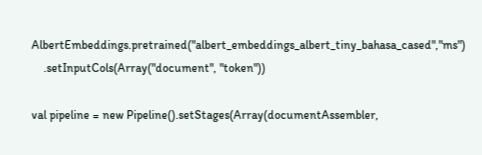AlbertEmbeddings.pretrained("albert_embeddings_albert_tiny_bahasa_cased","ms")
    .setInputCols(Array("document", "token"))

val pipeline = new Pipeline().setStages(Array(documentAssembler,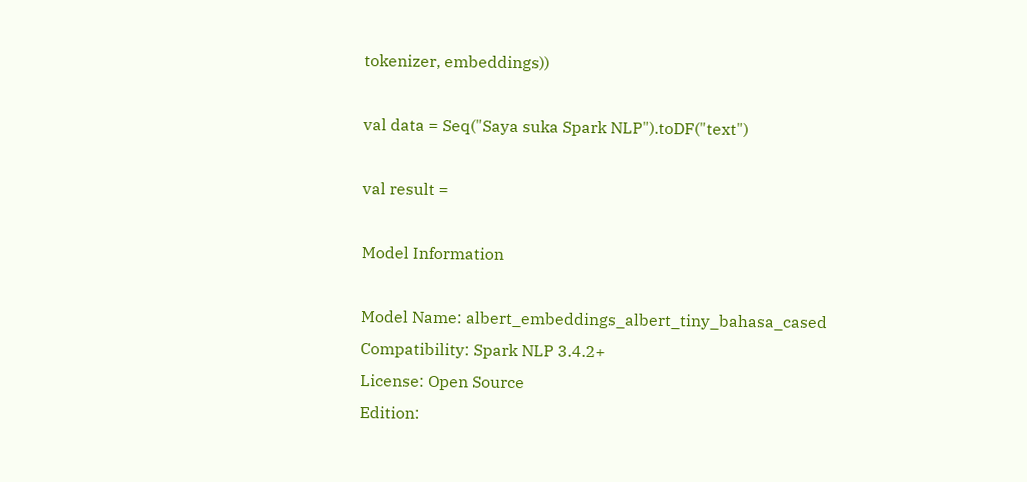tokenizer, embeddings))

val data = Seq("Saya suka Spark NLP").toDF("text")

val result =

Model Information

Model Name: albert_embeddings_albert_tiny_bahasa_cased
Compatibility: Spark NLP 3.4.2+
License: Open Source
Edition: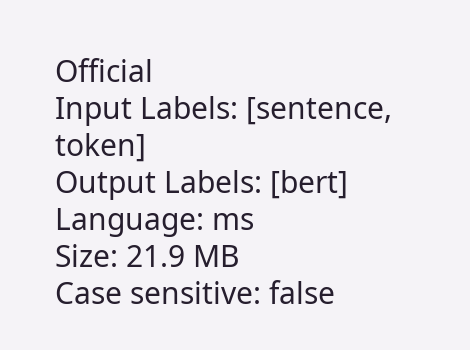Official
Input Labels: [sentence, token]
Output Labels: [bert]
Language: ms
Size: 21.9 MB
Case sensitive: false